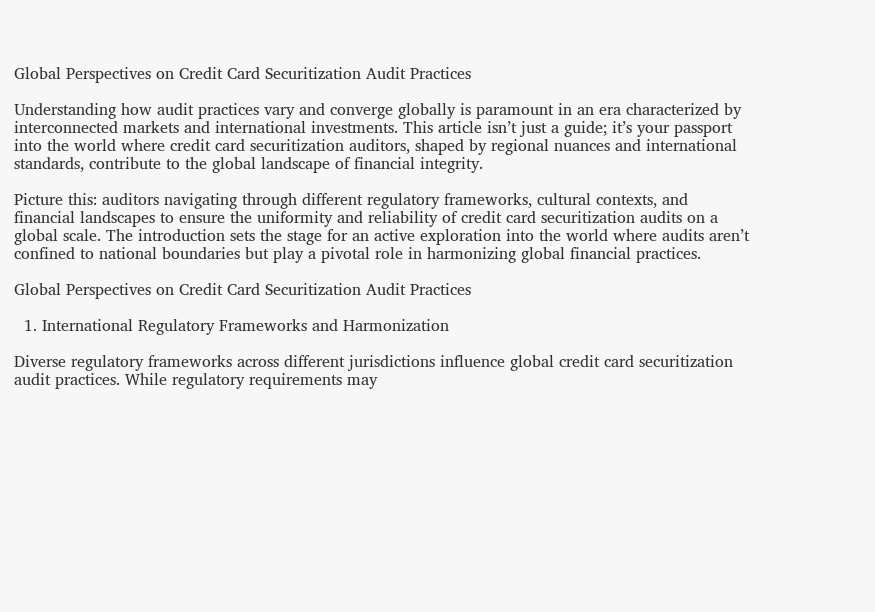Global Perspectives on Credit Card Securitization Audit Practices

Understanding how audit practices vary and converge globally is paramount in an era characterized by interconnected markets and international investments. This article isn’t just a guide; it’s your passport into the world where credit card securitization auditors, shaped by regional nuances and international standards, contribute to the global landscape of financial integrity.

Picture this: auditors navigating through different regulatory frameworks, cultural contexts, and financial landscapes to ensure the uniformity and reliability of credit card securitization audits on a global scale. The introduction sets the stage for an active exploration into the world where audits aren’t confined to national boundaries but play a pivotal role in harmonizing global financial practices.

Global Perspectives on Credit Card Securitization Audit Practices

  1. International Regulatory Frameworks and Harmonization

Diverse regulatory frameworks across different jurisdictions influence global credit card securitization audit practices. While regulatory requirements may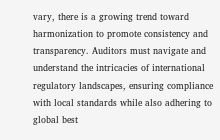vary, there is a growing trend toward harmonization to promote consistency and transparency. Auditors must navigate and understand the intricacies of international regulatory landscapes, ensuring compliance with local standards while also adhering to global best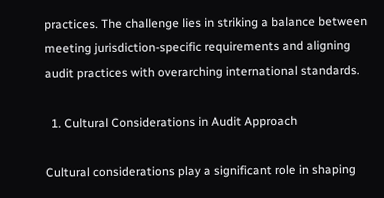practices. The challenge lies in striking a balance between meeting jurisdiction-specific requirements and aligning audit practices with overarching international standards.

  1. Cultural Considerations in Audit Approach

Cultural considerations play a significant role in shaping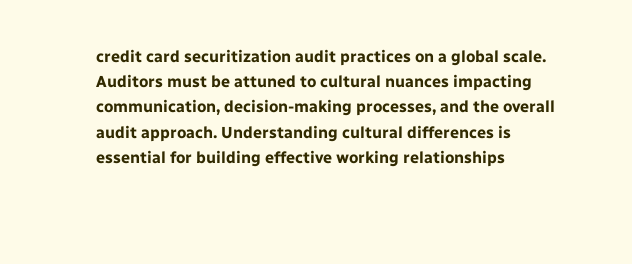credit card securitization audit practices on a global scale. Auditors must be attuned to cultural nuances impacting communication, decision-making processes, and the overall audit approach. Understanding cultural differences is essential for building effective working relationships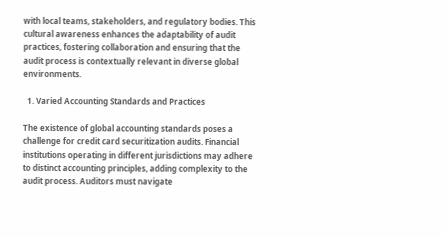with local teams, stakeholders, and regulatory bodies. This cultural awareness enhances the adaptability of audit practices, fostering collaboration and ensuring that the audit process is contextually relevant in diverse global environments.

  1. Varied Accounting Standards and Practices

The existence of global accounting standards poses a challenge for credit card securitization audits. Financial institutions operating in different jurisdictions may adhere to distinct accounting principles, adding complexity to the audit process. Auditors must navigate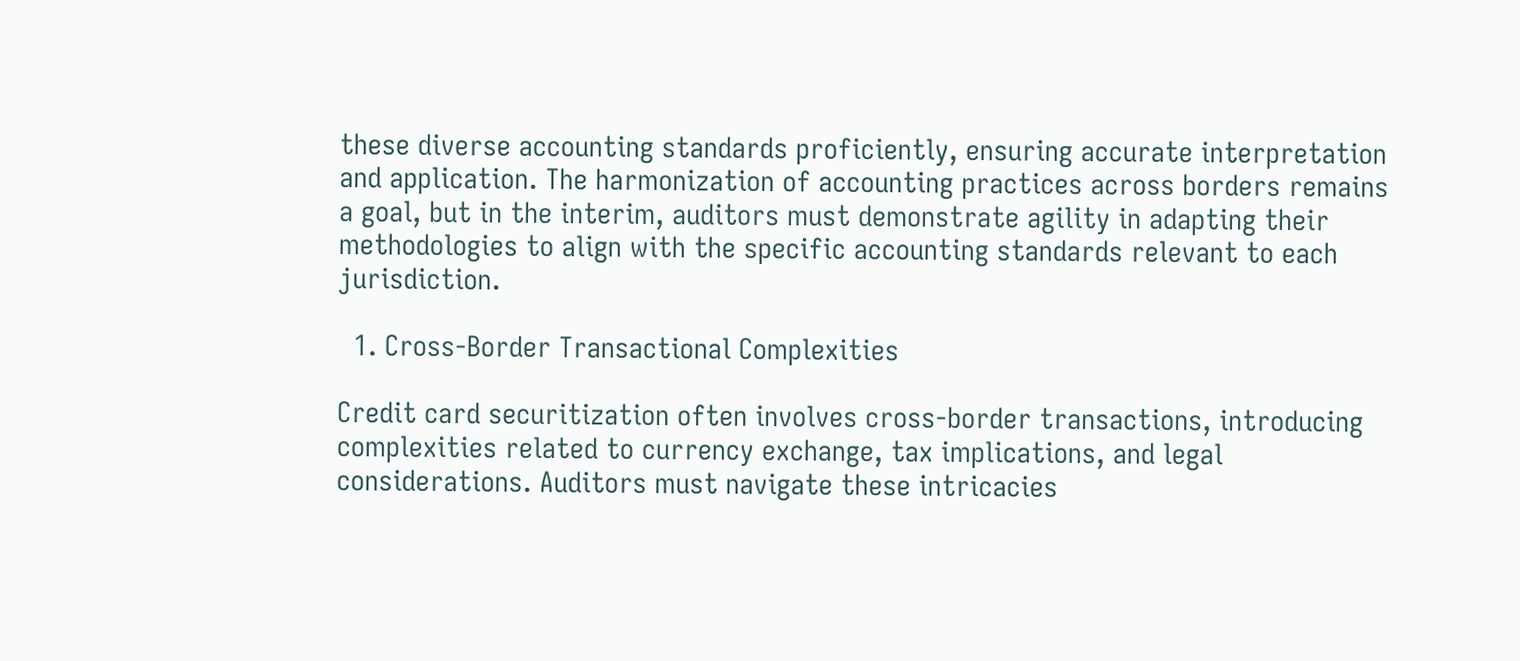these diverse accounting standards proficiently, ensuring accurate interpretation and application. The harmonization of accounting practices across borders remains a goal, but in the interim, auditors must demonstrate agility in adapting their methodologies to align with the specific accounting standards relevant to each jurisdiction.

  1. Cross-Border Transactional Complexities

Credit card securitization often involves cross-border transactions, introducing complexities related to currency exchange, tax implications, and legal considerations. Auditors must navigate these intricacies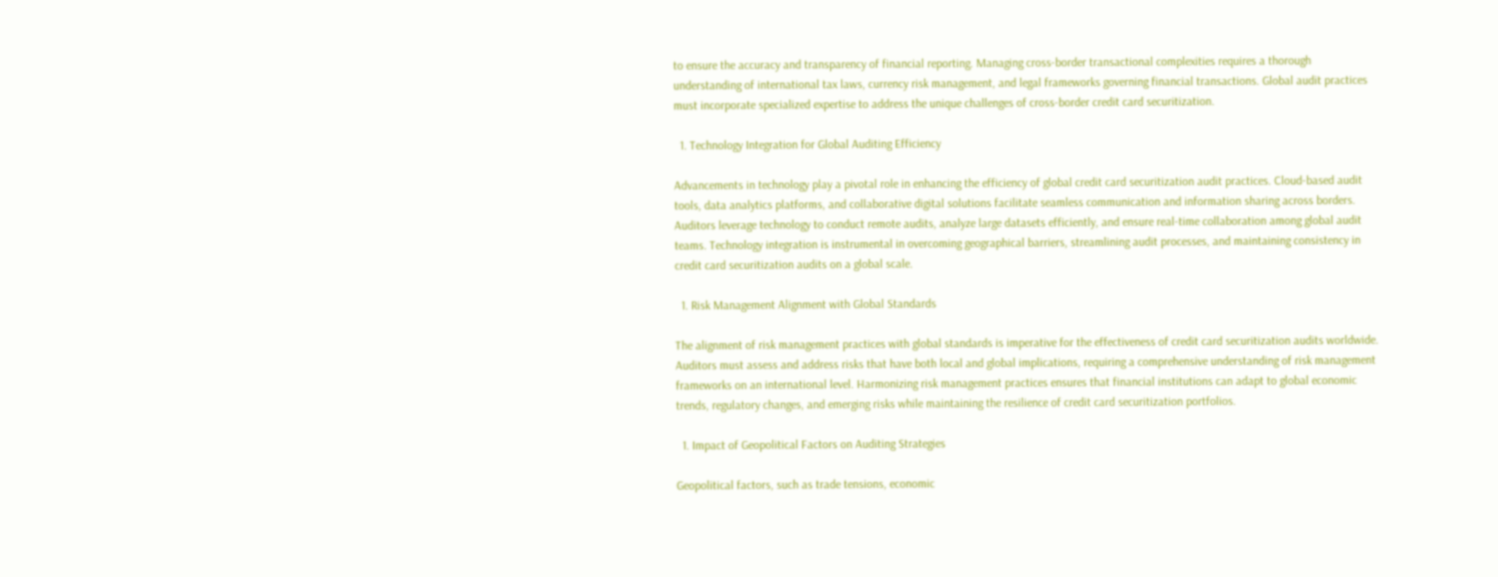to ensure the accuracy and transparency of financial reporting. Managing cross-border transactional complexities requires a thorough understanding of international tax laws, currency risk management, and legal frameworks governing financial transactions. Global audit practices must incorporate specialized expertise to address the unique challenges of cross-border credit card securitization.

  1. Technology Integration for Global Auditing Efficiency

Advancements in technology play a pivotal role in enhancing the efficiency of global credit card securitization audit practices. Cloud-based audit tools, data analytics platforms, and collaborative digital solutions facilitate seamless communication and information sharing across borders. Auditors leverage technology to conduct remote audits, analyze large datasets efficiently, and ensure real-time collaboration among global audit teams. Technology integration is instrumental in overcoming geographical barriers, streamlining audit processes, and maintaining consistency in credit card securitization audits on a global scale.

  1. Risk Management Alignment with Global Standards

The alignment of risk management practices with global standards is imperative for the effectiveness of credit card securitization audits worldwide. Auditors must assess and address risks that have both local and global implications, requiring a comprehensive understanding of risk management frameworks on an international level. Harmonizing risk management practices ensures that financial institutions can adapt to global economic trends, regulatory changes, and emerging risks while maintaining the resilience of credit card securitization portfolios.

  1. Impact of Geopolitical Factors on Auditing Strategies

Geopolitical factors, such as trade tensions, economic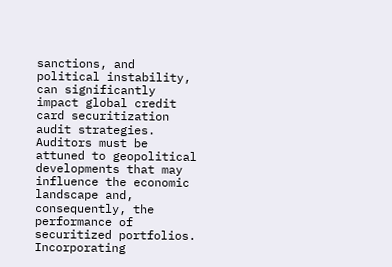sanctions, and political instability, can significantly impact global credit card securitization audit strategies. Auditors must be attuned to geopolitical developments that may influence the economic landscape and, consequently, the performance of securitized portfolios. Incorporating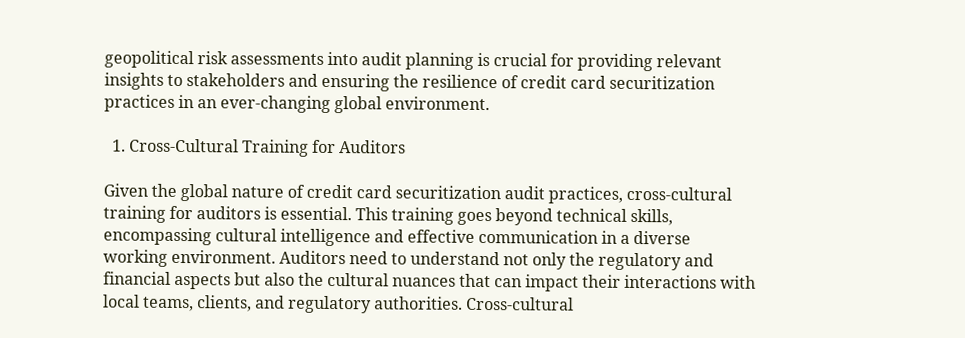geopolitical risk assessments into audit planning is crucial for providing relevant insights to stakeholders and ensuring the resilience of credit card securitization practices in an ever-changing global environment.

  1. Cross-Cultural Training for Auditors

Given the global nature of credit card securitization audit practices, cross-cultural training for auditors is essential. This training goes beyond technical skills, encompassing cultural intelligence and effective communication in a diverse working environment. Auditors need to understand not only the regulatory and financial aspects but also the cultural nuances that can impact their interactions with local teams, clients, and regulatory authorities. Cross-cultural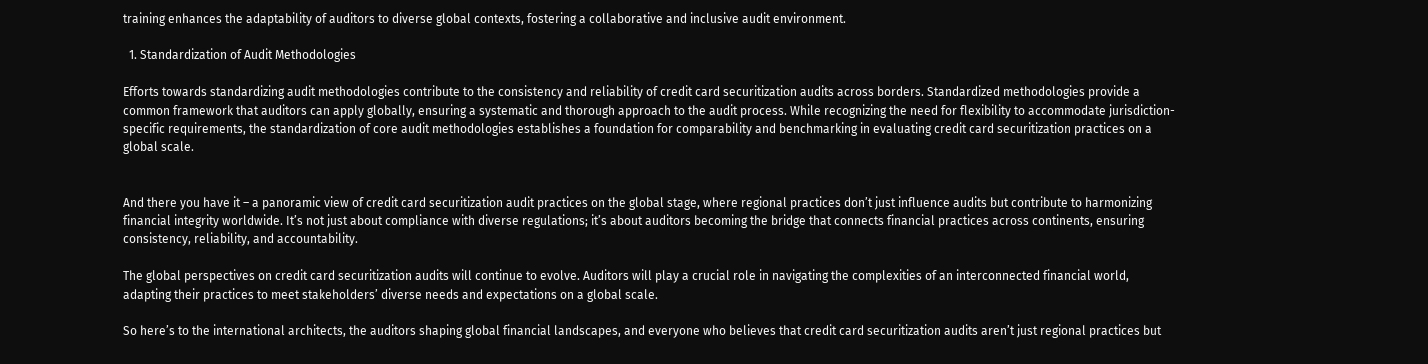training enhances the adaptability of auditors to diverse global contexts, fostering a collaborative and inclusive audit environment.

  1. Standardization of Audit Methodologies

Efforts towards standardizing audit methodologies contribute to the consistency and reliability of credit card securitization audits across borders. Standardized methodologies provide a common framework that auditors can apply globally, ensuring a systematic and thorough approach to the audit process. While recognizing the need for flexibility to accommodate jurisdiction-specific requirements, the standardization of core audit methodologies establishes a foundation for comparability and benchmarking in evaluating credit card securitization practices on a global scale.


And there you have it – a panoramic view of credit card securitization audit practices on the global stage, where regional practices don’t just influence audits but contribute to harmonizing financial integrity worldwide. It’s not just about compliance with diverse regulations; it’s about auditors becoming the bridge that connects financial practices across continents, ensuring consistency, reliability, and accountability.

The global perspectives on credit card securitization audits will continue to evolve. Auditors will play a crucial role in navigating the complexities of an interconnected financial world, adapting their practices to meet stakeholders’ diverse needs and expectations on a global scale.

So here’s to the international architects, the auditors shaping global financial landscapes, and everyone who believes that credit card securitization audits aren’t just regional practices but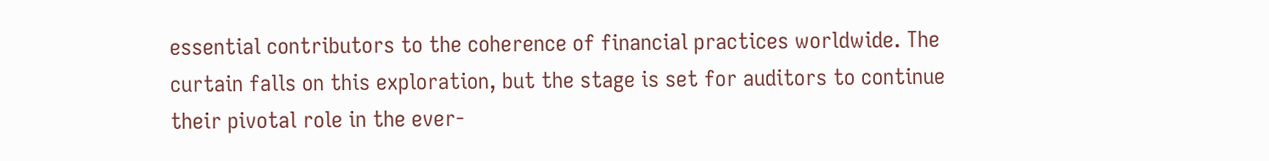essential contributors to the coherence of financial practices worldwide. The curtain falls on this exploration, but the stage is set for auditors to continue their pivotal role in the ever-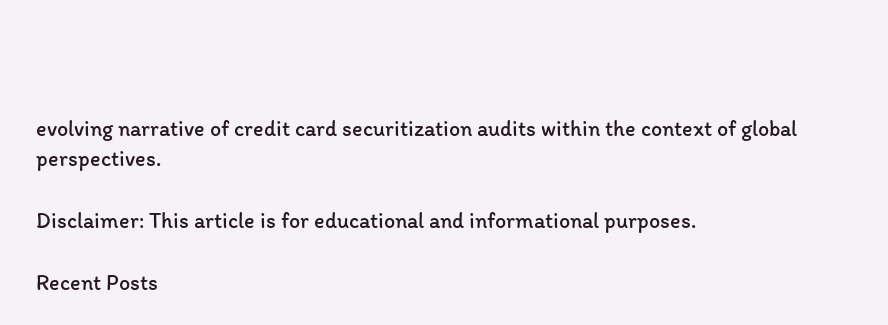evolving narrative of credit card securitization audits within the context of global perspectives.

Disclaimer: This article is for educational and informational purposes.

Recent Posts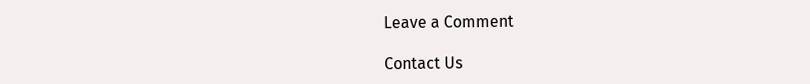Leave a Comment

Contact Us